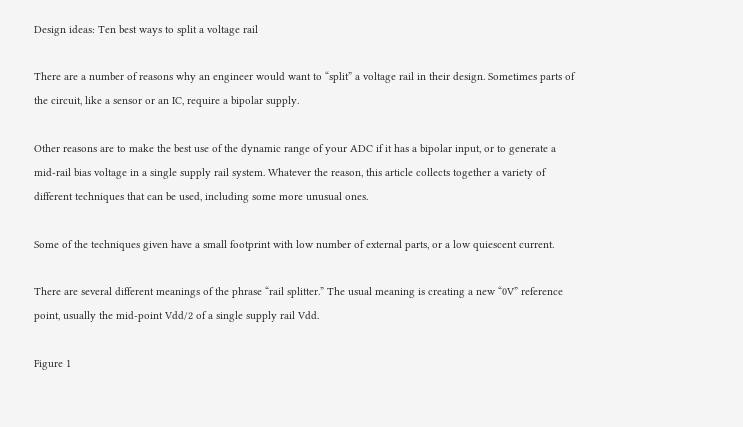Design ideas: Ten best ways to split a voltage rail

There are a number of reasons why an engineer would want to “split” a voltage rail in their design. Sometimes parts of the circuit, like a sensor or an IC, require a bipolar supply.

Other reasons are to make the best use of the dynamic range of your ADC if it has a bipolar input, or to generate a mid-rail bias voltage in a single supply rail system. Whatever the reason, this article collects together a variety of different techniques that can be used, including some more unusual ones.

Some of the techniques given have a small footprint with low number of external parts, or a low quiescent current.

There are several different meanings of the phrase “rail splitter.” The usual meaning is creating a new “0V” reference point, usually the mid-point Vdd/2 of a single supply rail Vdd.

Figure 1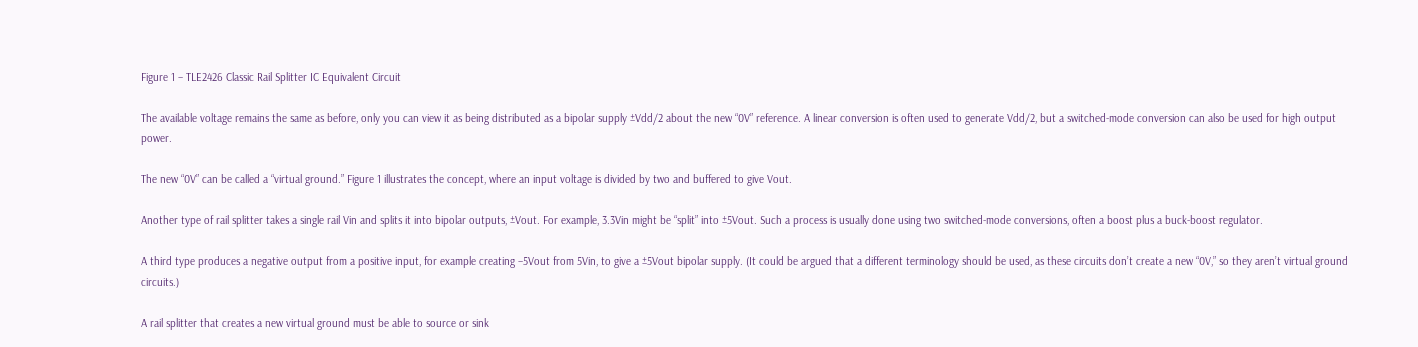Figure 1 – TLE2426 Classic Rail Splitter IC Equivalent Circuit

The available voltage remains the same as before, only you can view it as being distributed as a bipolar supply ±Vdd/2 about the new “0V” reference. A linear conversion is often used to generate Vdd/2, but a switched-mode conversion can also be used for high output power.

The new “0V” can be called a “virtual ground.” Figure 1 illustrates the concept, where an input voltage is divided by two and buffered to give Vout.

Another type of rail splitter takes a single rail Vin and splits it into bipolar outputs, ±Vout. For example, 3.3Vin might be “split” into ±5Vout. Such a process is usually done using two switched-mode conversions, often a boost plus a buck-boost regulator.

A third type produces a negative output from a positive input, for example creating –5Vout from 5Vin, to give a ±5Vout bipolar supply. (It could be argued that a different terminology should be used, as these circuits don’t create a new “0V,” so they aren’t virtual ground circuits.)

A rail splitter that creates a new virtual ground must be able to source or sink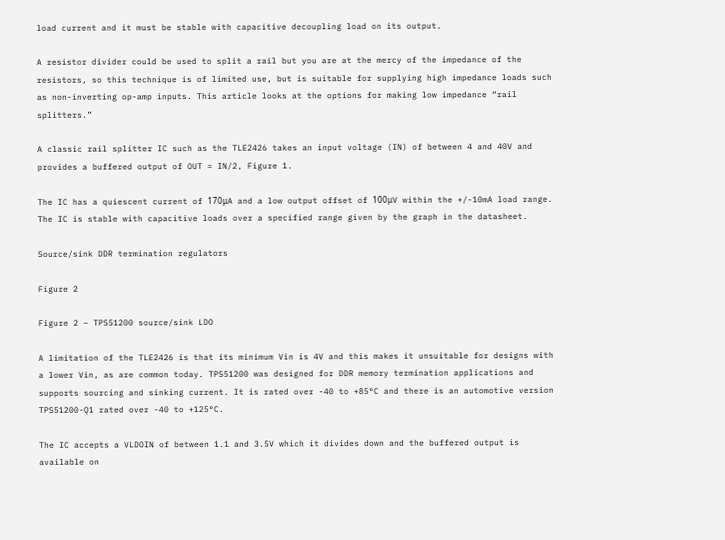load current and it must be stable with capacitive decoupling load on its output.

A resistor divider could be used to split a rail but you are at the mercy of the impedance of the resistors, so this technique is of limited use, but is suitable for supplying high impedance loads such as non-inverting op-amp inputs. This article looks at the options for making low impedance “rail splitters.”

A classic rail splitter IC such as the TLE2426 takes an input voltage (IN) of between 4 and 40V and provides a buffered output of OUT = IN/2, Figure 1.

The IC has a quiescent current of 170μA and a low output offset of 100μV within the +/-10mA load range. The IC is stable with capacitive loads over a specified range given by the graph in the datasheet.

Source/sink DDR termination regulators

Figure 2

Figure 2 – TPS51200 source/sink LDO

A limitation of the TLE2426 is that its minimum Vin is 4V and this makes it unsuitable for designs with a lower Vin, as are common today. TPS51200 was designed for DDR memory termination applications and supports sourcing and sinking current. It is rated over -40 to +85°C and there is an automotive version TPS51200-Q1 rated over -40 to +125°C.

The IC accepts a VLDOIN of between 1.1 and 3.5V which it divides down and the buffered output is available on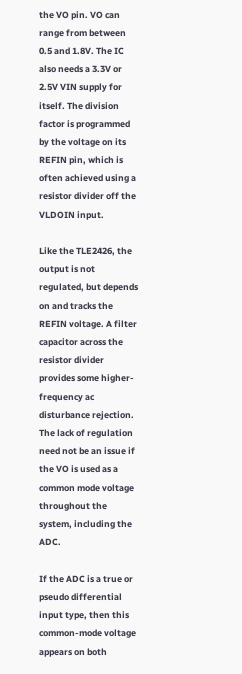the VO pin. VO can range from between 0.5 and 1.8V. The IC also needs a 3.3V or 2.5V VIN supply for itself. The division factor is programmed by the voltage on its REFIN pin, which is often achieved using a resistor divider off the VLDOIN input.

Like the TLE2426, the output is not regulated, but depends on and tracks the REFIN voltage. A filter capacitor across the resistor divider provides some higher-frequency ac disturbance rejection. The lack of regulation need not be an issue if the VO is used as a common mode voltage throughout the system, including the ADC.

If the ADC is a true or pseudo differential input type, then this common-mode voltage appears on both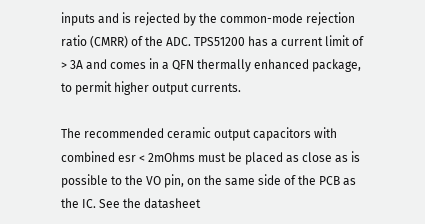inputs and is rejected by the common-mode rejection ratio (CMRR) of the ADC. TPS51200 has a current limit of > 3A and comes in a QFN thermally enhanced package, to permit higher output currents.

The recommended ceramic output capacitors with combined esr < 2mOhms must be placed as close as is possible to the VO pin, on the same side of the PCB as the IC. See the datasheet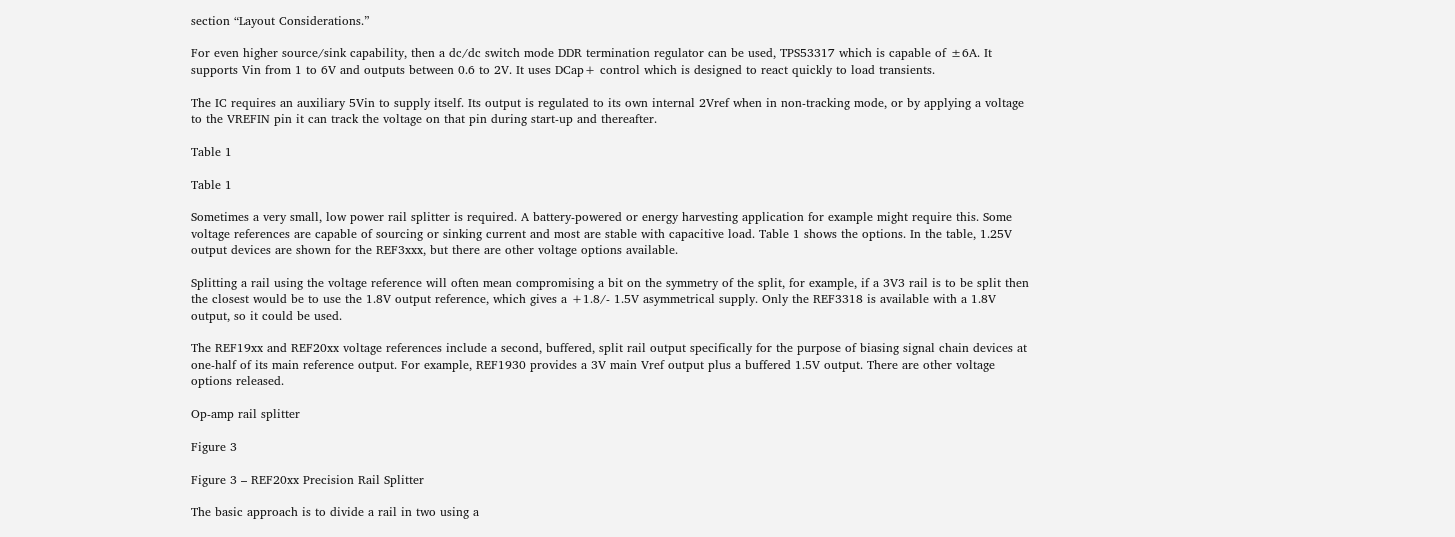section “Layout Considerations.”

For even higher source/sink capability, then a dc/dc switch mode DDR termination regulator can be used, TPS53317 which is capable of ±6A. It supports Vin from 1 to 6V and outputs between 0.6 to 2V. It uses DCap+ control which is designed to react quickly to load transients.

The IC requires an auxiliary 5Vin to supply itself. Its output is regulated to its own internal 2Vref when in non-tracking mode, or by applying a voltage to the VREFIN pin it can track the voltage on that pin during start-up and thereafter.

Table 1

Table 1

Sometimes a very small, low power rail splitter is required. A battery-powered or energy harvesting application for example might require this. Some voltage references are capable of sourcing or sinking current and most are stable with capacitive load. Table 1 shows the options. In the table, 1.25V output devices are shown for the REF3xxx, but there are other voltage options available.

Splitting a rail using the voltage reference will often mean compromising a bit on the symmetry of the split, for example, if a 3V3 rail is to be split then the closest would be to use the 1.8V output reference, which gives a +1.8/- 1.5V asymmetrical supply. Only the REF3318 is available with a 1.8V output, so it could be used.

The REF19xx and REF20xx voltage references include a second, buffered, split rail output specifically for the purpose of biasing signal chain devices at one-half of its main reference output. For example, REF1930 provides a 3V main Vref output plus a buffered 1.5V output. There are other voltage options released.

Op-amp rail splitter

Figure 3

Figure 3 – REF20xx Precision Rail Splitter

The basic approach is to divide a rail in two using a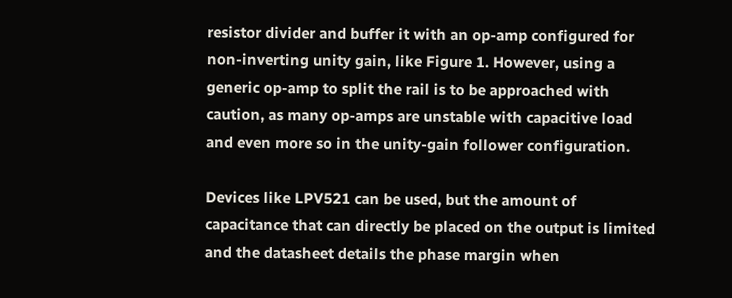resistor divider and buffer it with an op-amp configured for non-inverting unity gain, like Figure 1. However, using a generic op-amp to split the rail is to be approached with caution, as many op-amps are unstable with capacitive load and even more so in the unity-gain follower configuration.

Devices like LPV521 can be used, but the amount of capacitance that can directly be placed on the output is limited and the datasheet details the phase margin when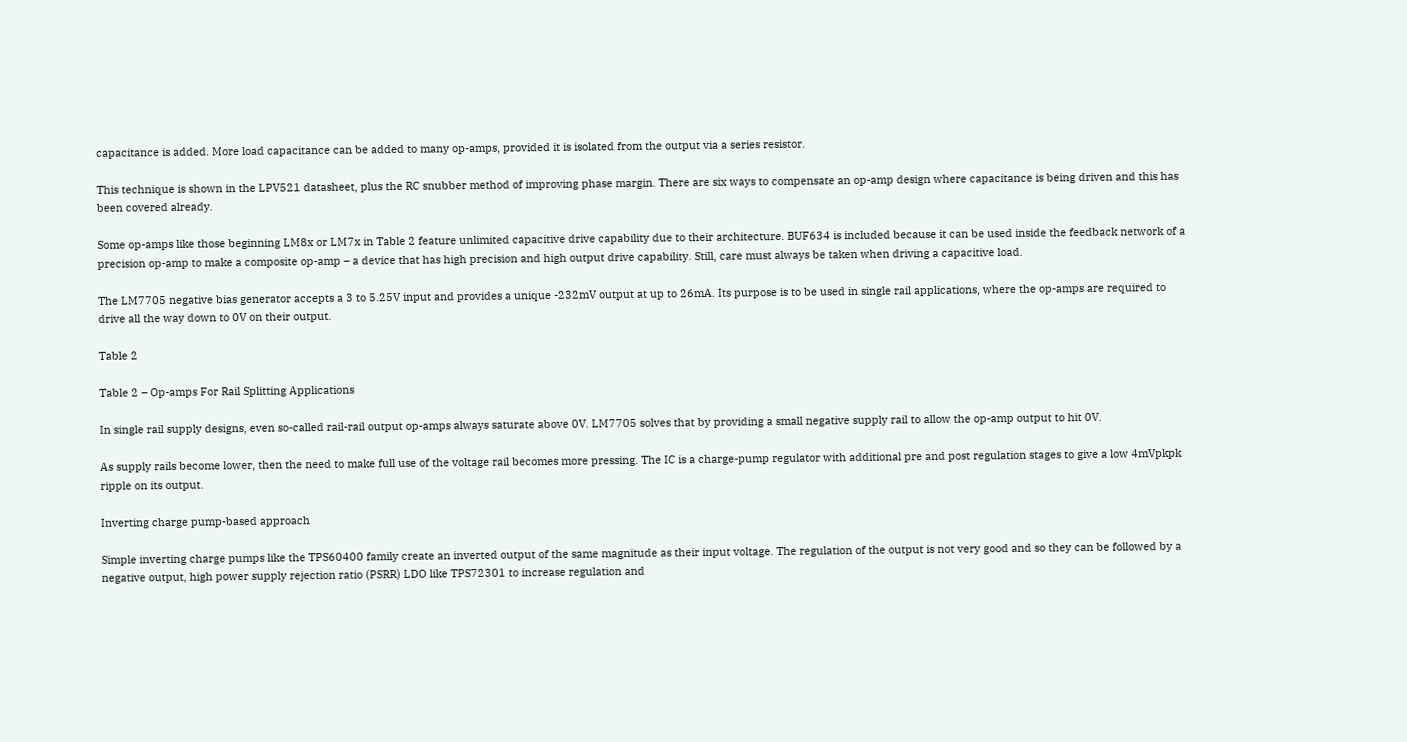capacitance is added. More load capacitance can be added to many op-amps, provided it is isolated from the output via a series resistor.

This technique is shown in the LPV521 datasheet, plus the RC snubber method of improving phase margin. There are six ways to compensate an op-amp design where capacitance is being driven and this has been covered already.

Some op-amps like those beginning LM8x or LM7x in Table 2 feature unlimited capacitive drive capability due to their architecture. BUF634 is included because it can be used inside the feedback network of a precision op-amp to make a composite op-amp – a device that has high precision and high output drive capability. Still, care must always be taken when driving a capacitive load.

The LM7705 negative bias generator accepts a 3 to 5.25V input and provides a unique -232mV output at up to 26mA. Its purpose is to be used in single rail applications, where the op-amps are required to drive all the way down to 0V on their output.

Table 2

Table 2 – Op-amps For Rail Splitting Applications

In single rail supply designs, even so-called rail-rail output op-amps always saturate above 0V. LM7705 solves that by providing a small negative supply rail to allow the op-amp output to hit 0V.

As supply rails become lower, then the need to make full use of the voltage rail becomes more pressing. The IC is a charge-pump regulator with additional pre and post regulation stages to give a low 4mVpkpk ripple on its output.

Inverting charge pump-based approach

Simple inverting charge pumps like the TPS60400 family create an inverted output of the same magnitude as their input voltage. The regulation of the output is not very good and so they can be followed by a negative output, high power supply rejection ratio (PSRR) LDO like TPS72301 to increase regulation and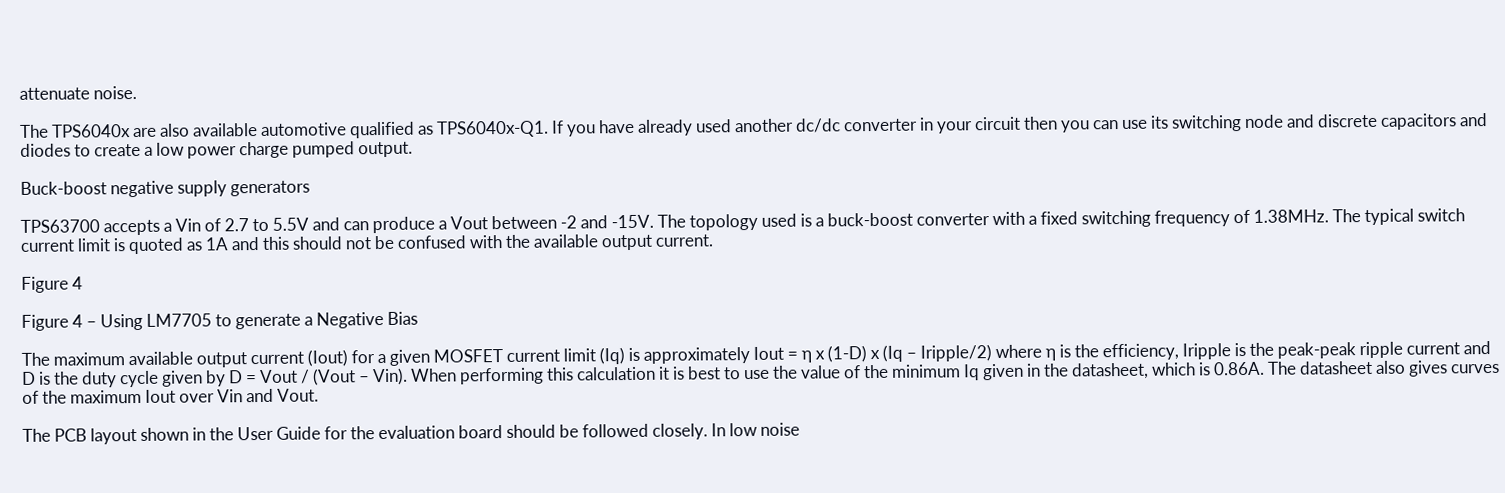attenuate noise.

The TPS6040x are also available automotive qualified as TPS6040x-Q1. If you have already used another dc/dc converter in your circuit then you can use its switching node and discrete capacitors and diodes to create a low power charge pumped output.

Buck-boost negative supply generators

TPS63700 accepts a Vin of 2.7 to 5.5V and can produce a Vout between -2 and -15V. The topology used is a buck-boost converter with a fixed switching frequency of 1.38MHz. The typical switch current limit is quoted as 1A and this should not be confused with the available output current.

Figure 4

Figure 4 – Using LM7705 to generate a Negative Bias

The maximum available output current (Iout) for a given MOSFET current limit (Iq) is approximately Iout = ƞ x (1-D) x (Iq – Iripple/2) where ƞ is the efficiency, Iripple is the peak-peak ripple current and D is the duty cycle given by D = Vout / (Vout – Vin). When performing this calculation it is best to use the value of the minimum Iq given in the datasheet, which is 0.86A. The datasheet also gives curves of the maximum Iout over Vin and Vout.

The PCB layout shown in the User Guide for the evaluation board should be followed closely. In low noise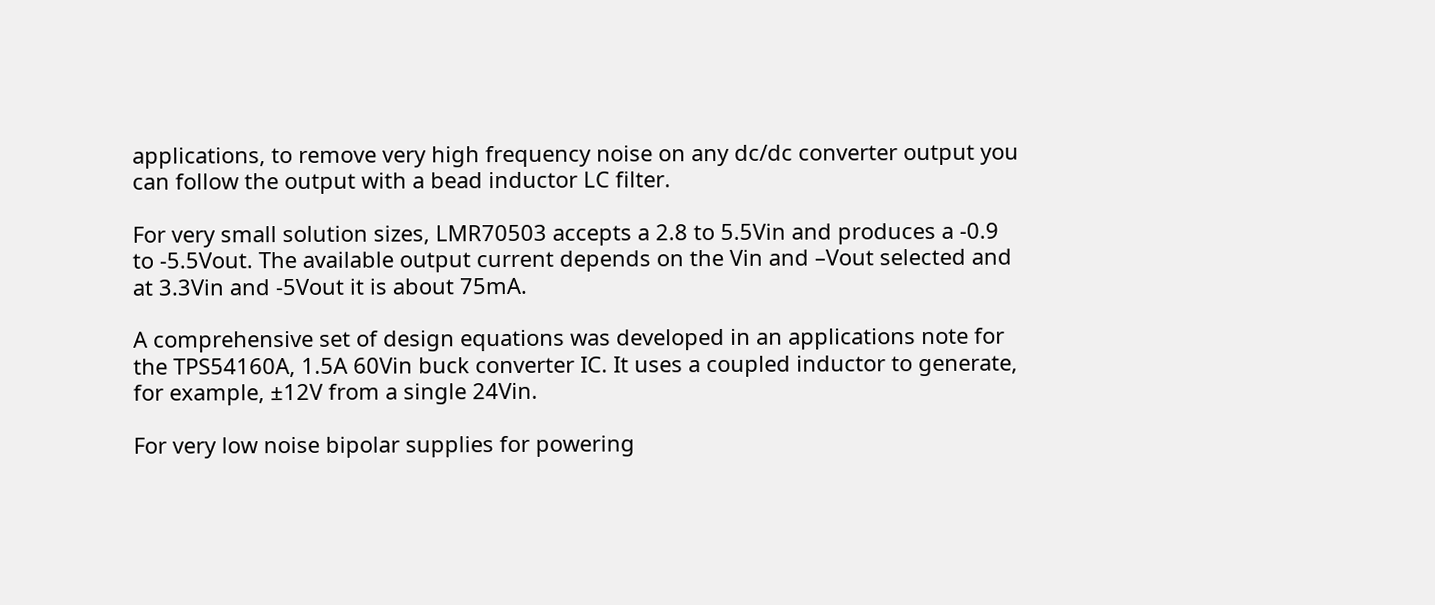applications, to remove very high frequency noise on any dc/dc converter output you can follow the output with a bead inductor LC filter.

For very small solution sizes, LMR70503 accepts a 2.8 to 5.5Vin and produces a -0.9 to -5.5Vout. The available output current depends on the Vin and –Vout selected and at 3.3Vin and -5Vout it is about 75mA.

A comprehensive set of design equations was developed in an applications note for the TPS54160A, 1.5A 60Vin buck converter IC. It uses a coupled inductor to generate, for example, ±12V from a single 24Vin.

For very low noise bipolar supplies for powering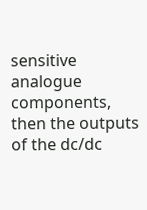sensitive analogue components, then the outputs of the dc/dc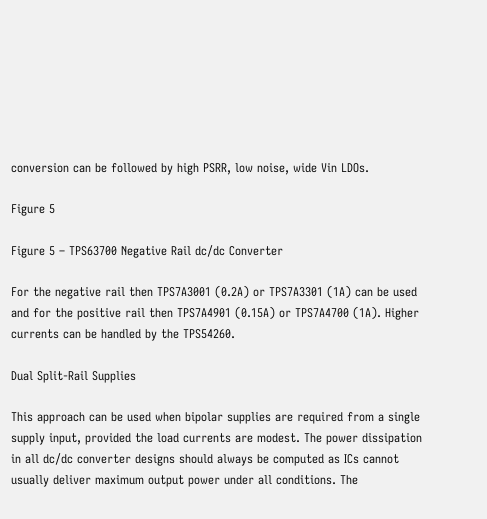conversion can be followed by high PSRR, low noise, wide Vin LDOs.

Figure 5

Figure 5 – TPS63700 Negative Rail dc/dc Converter

For the negative rail then TPS7A3001 (0.2A) or TPS7A3301 (1A) can be used and for the positive rail then TPS7A4901 (0.15A) or TPS7A4700 (1A). Higher currents can be handled by the TPS54260.

Dual Split-Rail Supplies

This approach can be used when bipolar supplies are required from a single supply input, provided the load currents are modest. The power dissipation in all dc/dc converter designs should always be computed as ICs cannot usually deliver maximum output power under all conditions. The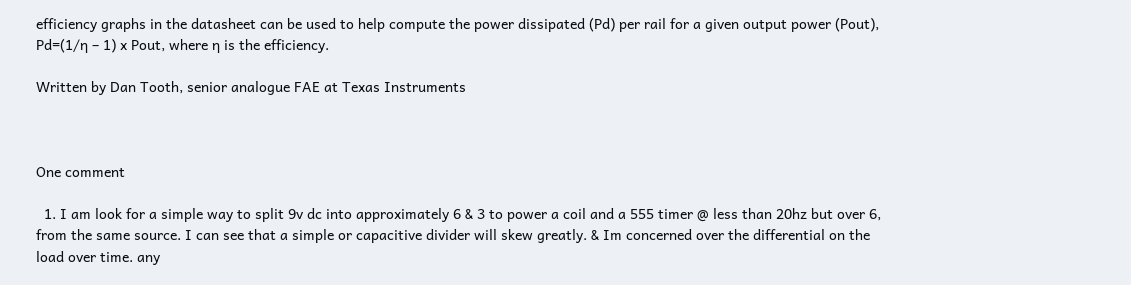efficiency graphs in the datasheet can be used to help compute the power dissipated (Pd) per rail for a given output power (Pout), Pd=(1/ƞ – 1) x Pout, where ƞ is the efficiency.

Written by Dan Tooth, senior analogue FAE at Texas Instruments



One comment

  1. I am look for a simple way to split 9v dc into approximately 6 & 3 to power a coil and a 555 timer @ less than 20hz but over 6, from the same source. I can see that a simple or capacitive divider will skew greatly. & Im concerned over the differential on the load over time. any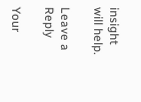insight will help.

Leave a Reply

Your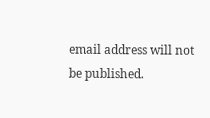email address will not be published.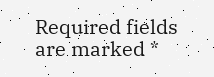Required fields are marked *